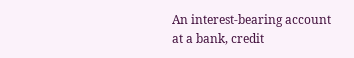An interest-bearing account at a bank, credit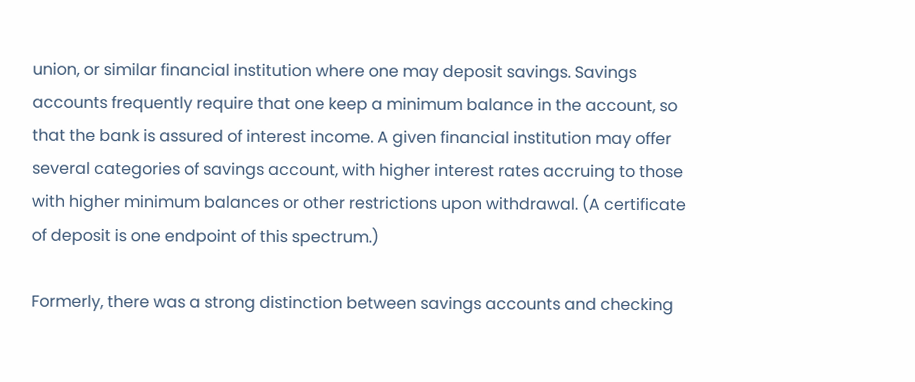union, or similar financial institution where one may deposit savings. Savings accounts frequently require that one keep a minimum balance in the account, so that the bank is assured of interest income. A given financial institution may offer several categories of savings account, with higher interest rates accruing to those with higher minimum balances or other restrictions upon withdrawal. (A certificate of deposit is one endpoint of this spectrum.)

Formerly, there was a strong distinction between savings accounts and checking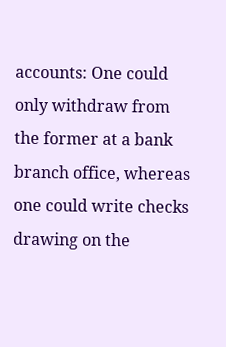accounts: One could only withdraw from the former at a bank branch office, whereas one could write checks drawing on the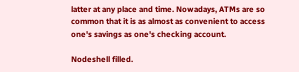latter at any place and time. Nowadays, ATMs are so common that it is as almost as convenient to access one's savings as one's checking account.

Nodeshell filled.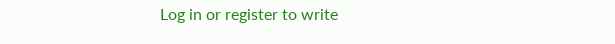Log in or register to write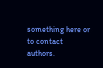something here or to contact authors.